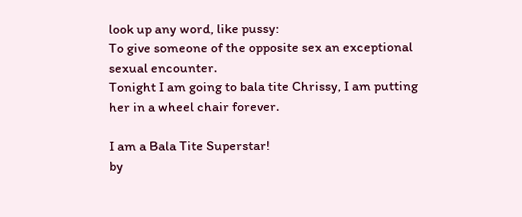look up any word, like pussy:
To give someone of the opposite sex an exceptional sexual encounter.
Tonight I am going to bala tite Chrissy, I am putting her in a wheel chair forever.

I am a Bala Tite Superstar!
by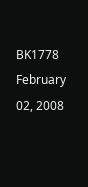BK1778 February 02, 2008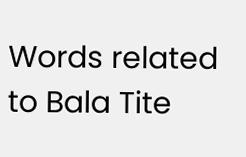Words related to Bala Tite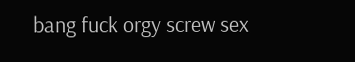bang fuck orgy screw sex